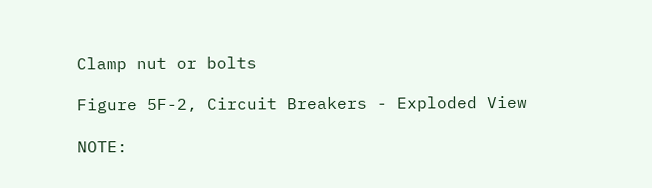Clamp nut or bolts

Figure 5F-2, Circuit Breakers - Exploded View

NOTE: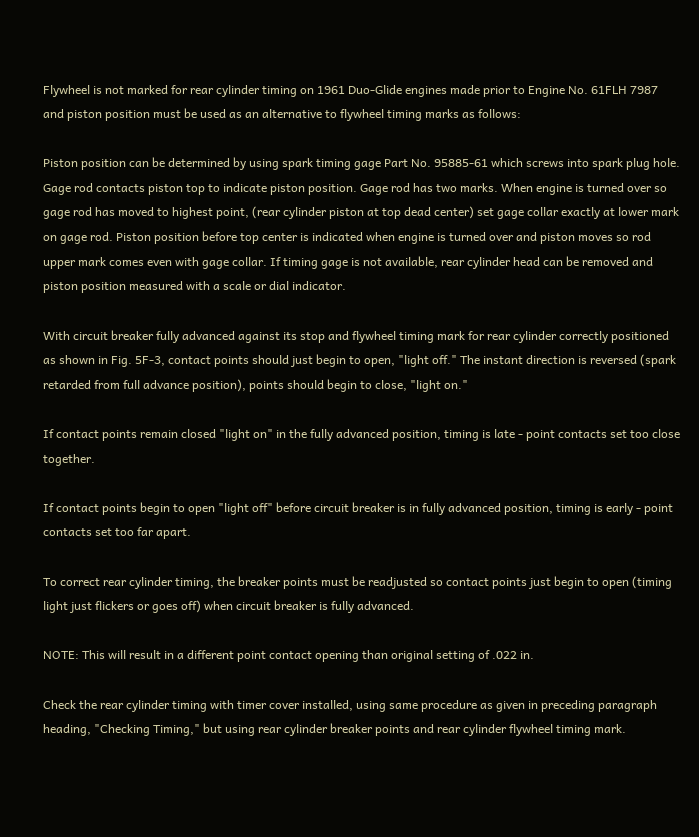Flywheel is not marked for rear cylinder timing on 1961 Duo-Glide engines made prior to Engine No. 61FLH 7987 and piston position must be used as an alternative to flywheel timing marks as follows:

Piston position can be determined by using spark timing gage Part No. 95885-61 which screws into spark plug hole. Gage rod contacts piston top to indicate piston position. Gage rod has two marks. When engine is turned over so gage rod has moved to highest point, (rear cylinder piston at top dead center) set gage collar exactly at lower mark on gage rod. Piston position before top center is indicated when engine is turned over and piston moves so rod upper mark comes even with gage collar. If timing gage is not available, rear cylinder head can be removed and piston position measured with a scale or dial indicator.

With circuit breaker fully advanced against its stop and flywheel timing mark for rear cylinder correctly positioned as shown in Fig. 5F-3, contact points should just begin to open, "light off." The instant direction is reversed (spark retarded from full advance position), points should begin to close, "light on."

If contact points remain closed "light on" in the fully advanced position, timing is late - point contacts set too close together.

If contact points begin to open "light off" before circuit breaker is in fully advanced position, timing is early - point contacts set too far apart.

To correct rear cylinder timing, the breaker points must be readjusted so contact points just begin to open (timing light just flickers or goes off) when circuit breaker is fully advanced.

NOTE: This will result in a different point contact opening than original setting of .022 in.

Check the rear cylinder timing with timer cover installed, using same procedure as given in preceding paragraph heading, "Checking Timing," but using rear cylinder breaker points and rear cylinder flywheel timing mark.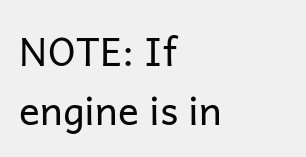NOTE: If engine is in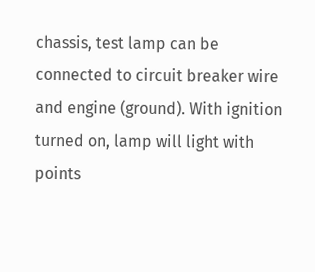chassis, test lamp can be connected to circuit breaker wire and engine (ground). With ignition turned on, lamp will light with points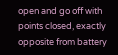open and go off with points closed, exactly opposite from battery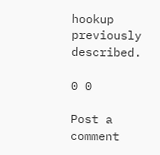hookup previously described.

0 0

Post a comment